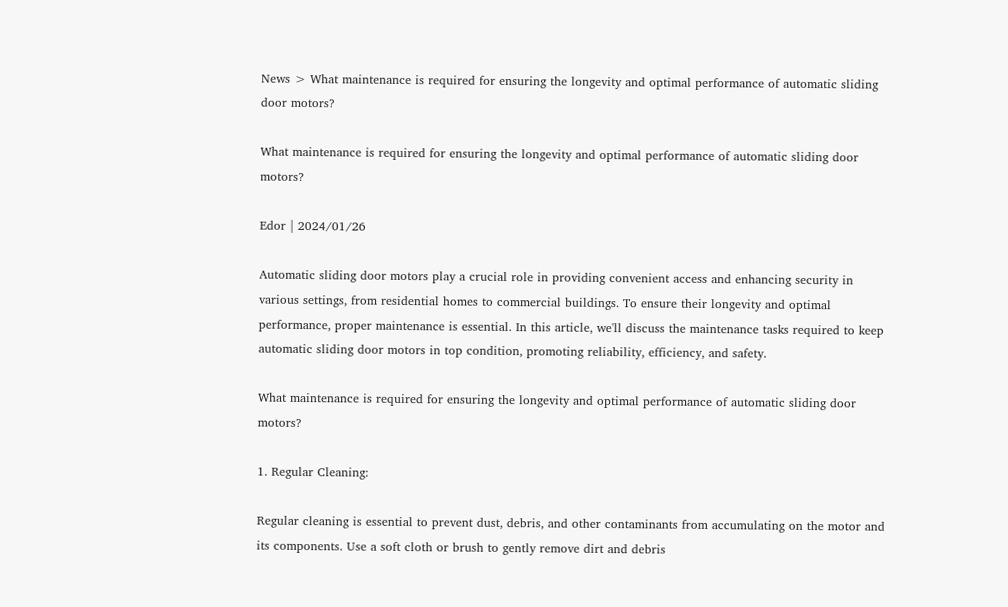News > What maintenance is required for ensuring the longevity and optimal performance of automatic sliding door motors?

What maintenance is required for ensuring the longevity and optimal performance of automatic sliding door motors?

Edor | 2024/01/26

Automatic sliding door motors play a crucial role in providing convenient access and enhancing security in various settings, from residential homes to commercial buildings. To ensure their longevity and optimal performance, proper maintenance is essential. In this article, we'll discuss the maintenance tasks required to keep automatic sliding door motors in top condition, promoting reliability, efficiency, and safety.

What maintenance is required for ensuring the longevity and optimal performance of automatic sliding door motors?

1. Regular Cleaning:

Regular cleaning is essential to prevent dust, debris, and other contaminants from accumulating on the motor and its components. Use a soft cloth or brush to gently remove dirt and debris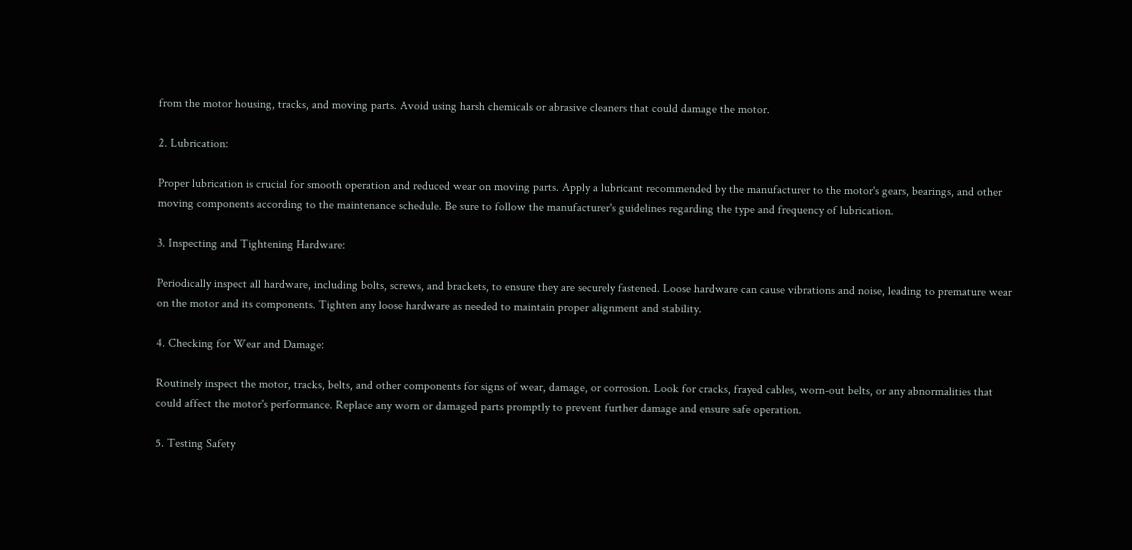from the motor housing, tracks, and moving parts. Avoid using harsh chemicals or abrasive cleaners that could damage the motor.

2. Lubrication:

Proper lubrication is crucial for smooth operation and reduced wear on moving parts. Apply a lubricant recommended by the manufacturer to the motor's gears, bearings, and other moving components according to the maintenance schedule. Be sure to follow the manufacturer's guidelines regarding the type and frequency of lubrication.

3. Inspecting and Tightening Hardware:

Periodically inspect all hardware, including bolts, screws, and brackets, to ensure they are securely fastened. Loose hardware can cause vibrations and noise, leading to premature wear on the motor and its components. Tighten any loose hardware as needed to maintain proper alignment and stability.

4. Checking for Wear and Damage:

Routinely inspect the motor, tracks, belts, and other components for signs of wear, damage, or corrosion. Look for cracks, frayed cables, worn-out belts, or any abnormalities that could affect the motor's performance. Replace any worn or damaged parts promptly to prevent further damage and ensure safe operation.

5. Testing Safety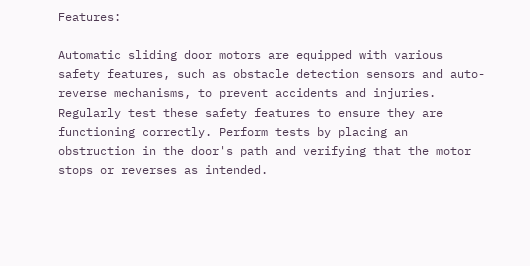Features:

Automatic sliding door motors are equipped with various safety features, such as obstacle detection sensors and auto-reverse mechanisms, to prevent accidents and injuries. Regularly test these safety features to ensure they are functioning correctly. Perform tests by placing an obstruction in the door's path and verifying that the motor stops or reverses as intended.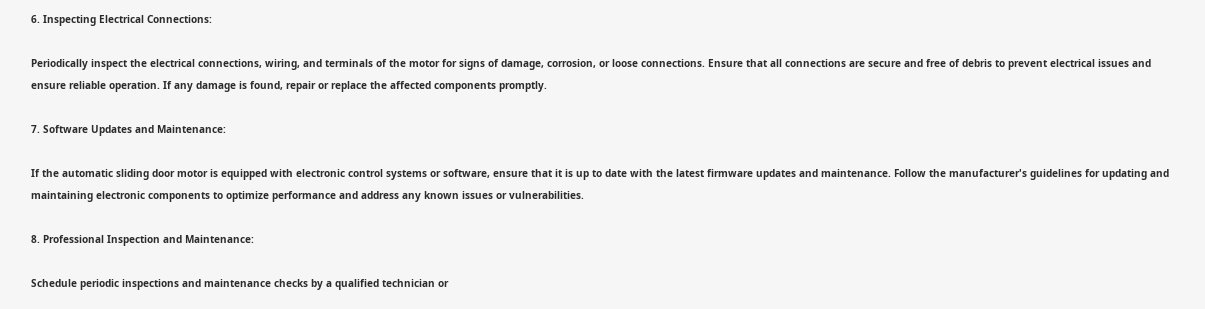6. Inspecting Electrical Connections:

Periodically inspect the electrical connections, wiring, and terminals of the motor for signs of damage, corrosion, or loose connections. Ensure that all connections are secure and free of debris to prevent electrical issues and ensure reliable operation. If any damage is found, repair or replace the affected components promptly.

7. Software Updates and Maintenance:

If the automatic sliding door motor is equipped with electronic control systems or software, ensure that it is up to date with the latest firmware updates and maintenance. Follow the manufacturer's guidelines for updating and maintaining electronic components to optimize performance and address any known issues or vulnerabilities.

8. Professional Inspection and Maintenance:

Schedule periodic inspections and maintenance checks by a qualified technician or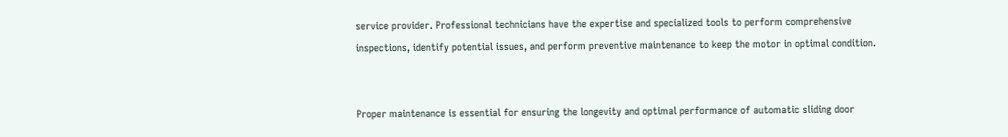service provider. Professional technicians have the expertise and specialized tools to perform comprehensive inspections, identify potential issues, and perform preventive maintenance to keep the motor in optimal condition.


Proper maintenance is essential for ensuring the longevity and optimal performance of automatic sliding door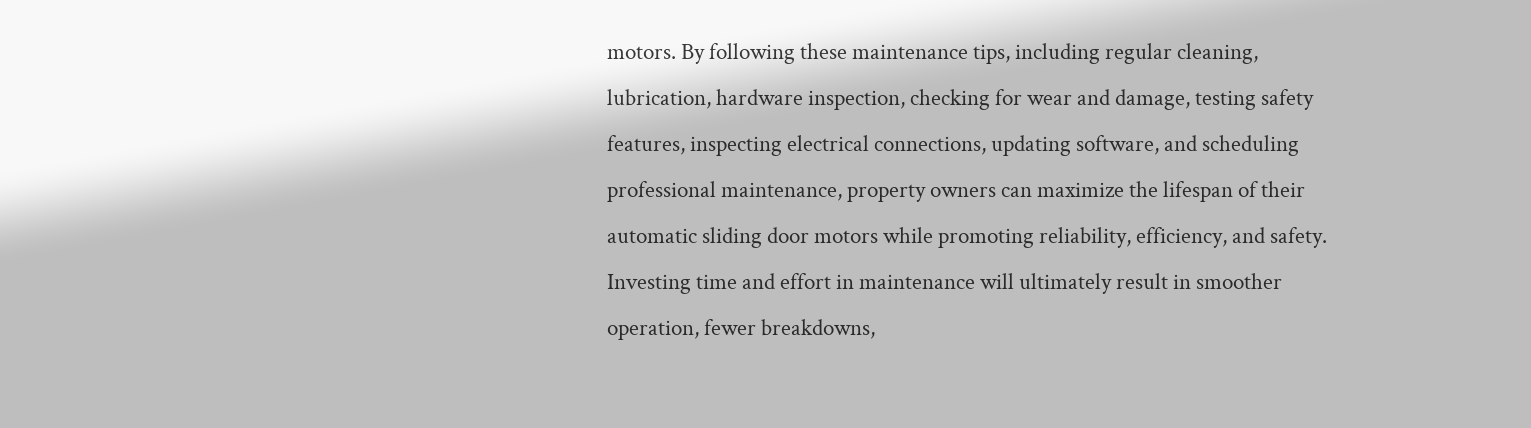motors. By following these maintenance tips, including regular cleaning, lubrication, hardware inspection, checking for wear and damage, testing safety features, inspecting electrical connections, updating software, and scheduling professional maintenance, property owners can maximize the lifespan of their automatic sliding door motors while promoting reliability, efficiency, and safety. Investing time and effort in maintenance will ultimately result in smoother operation, fewer breakdowns,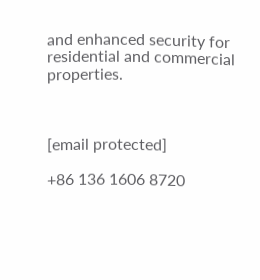and enhanced security for residential and commercial properties.



[email protected]

+86 136 1606 8720